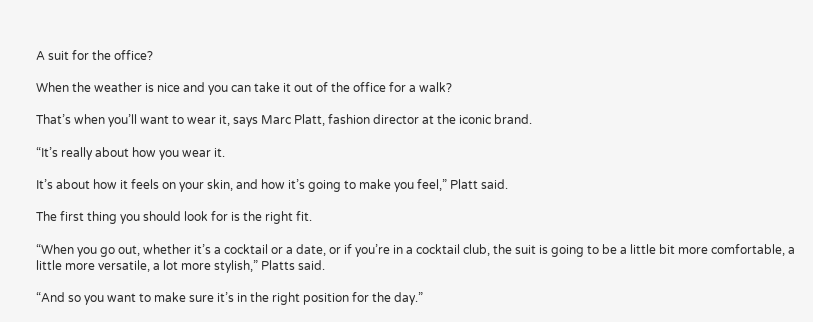A suit for the office?

When the weather is nice and you can take it out of the office for a walk?

That’s when you’ll want to wear it, says Marc Platt, fashion director at the iconic brand.

“It’s really about how you wear it.

It’s about how it feels on your skin, and how it’s going to make you feel,” Platt said.

The first thing you should look for is the right fit.

“When you go out, whether it’s a cocktail or a date, or if you’re in a cocktail club, the suit is going to be a little bit more comfortable, a little more versatile, a lot more stylish,” Platts said.

“And so you want to make sure it’s in the right position for the day.”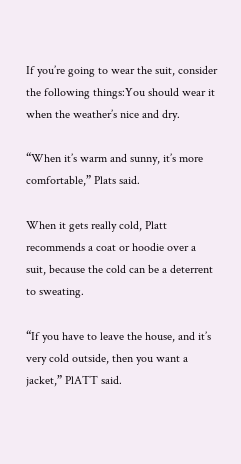If you’re going to wear the suit, consider the following things:You should wear it when the weather’s nice and dry.

“When it’s warm and sunny, it’s more comfortable,” Plats said.

When it gets really cold, Platt recommends a coat or hoodie over a suit, because the cold can be a deterrent to sweating.

“If you have to leave the house, and it’s very cold outside, then you want a jacket,” PlATT said.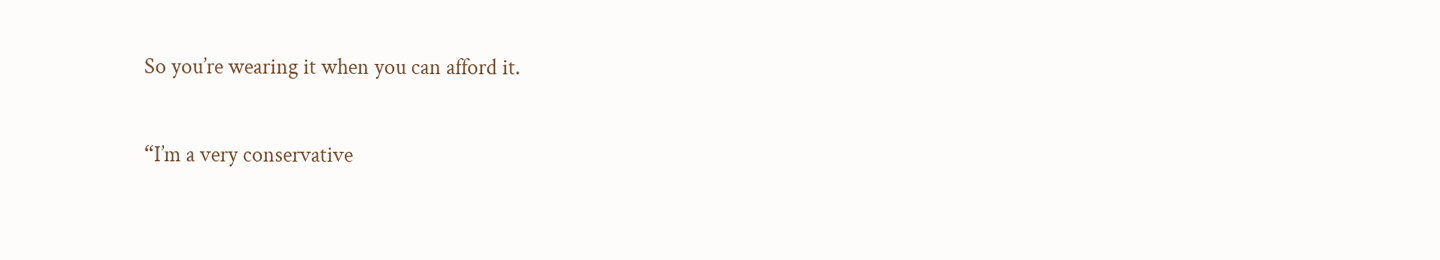So you’re wearing it when you can afford it.

“I’m a very conservative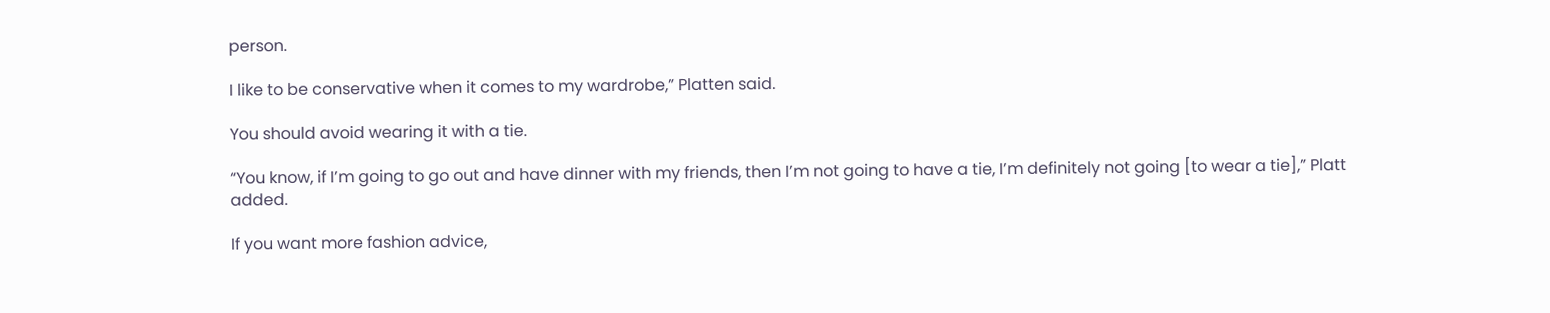person.

I like to be conservative when it comes to my wardrobe,” Platten said.

You should avoid wearing it with a tie.

“You know, if I’m going to go out and have dinner with my friends, then I’m not going to have a tie, I’m definitely not going [to wear a tie],” Platt added.

If you want more fashion advice,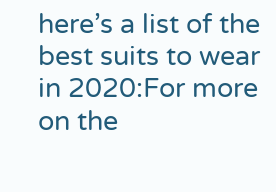here’s a list of the best suits to wear in 2020:For more on the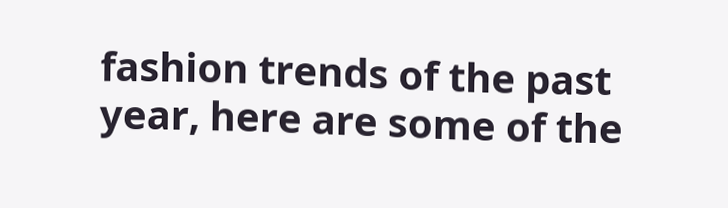fashion trends of the past year, here are some of the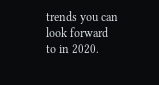trends you can look forward to in 2020.